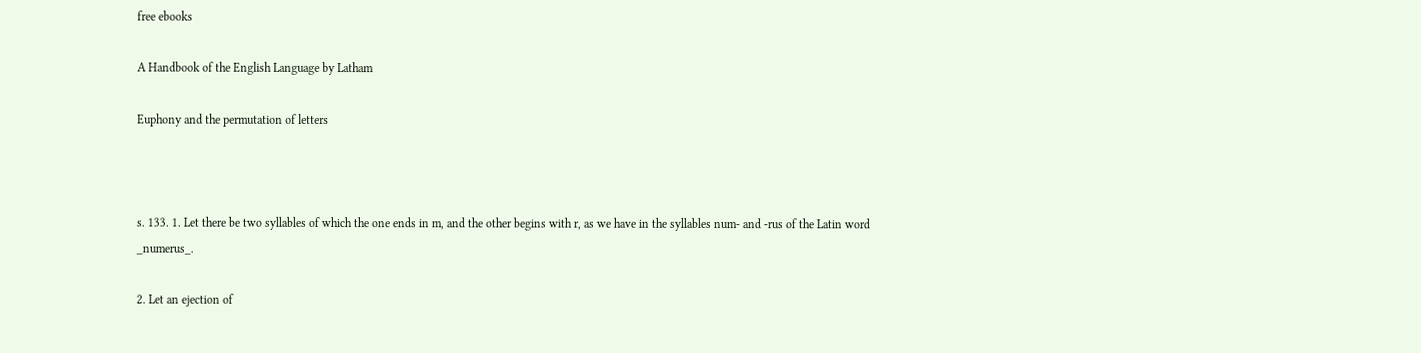free ebooks

A Handbook of the English Language by Latham

Euphony and the permutation of letters



s. 133. 1. Let there be two syllables of which the one ends in m, and the other begins with r, as we have in the syllables num- and -rus of the Latin word _numerus_.

2. Let an ejection of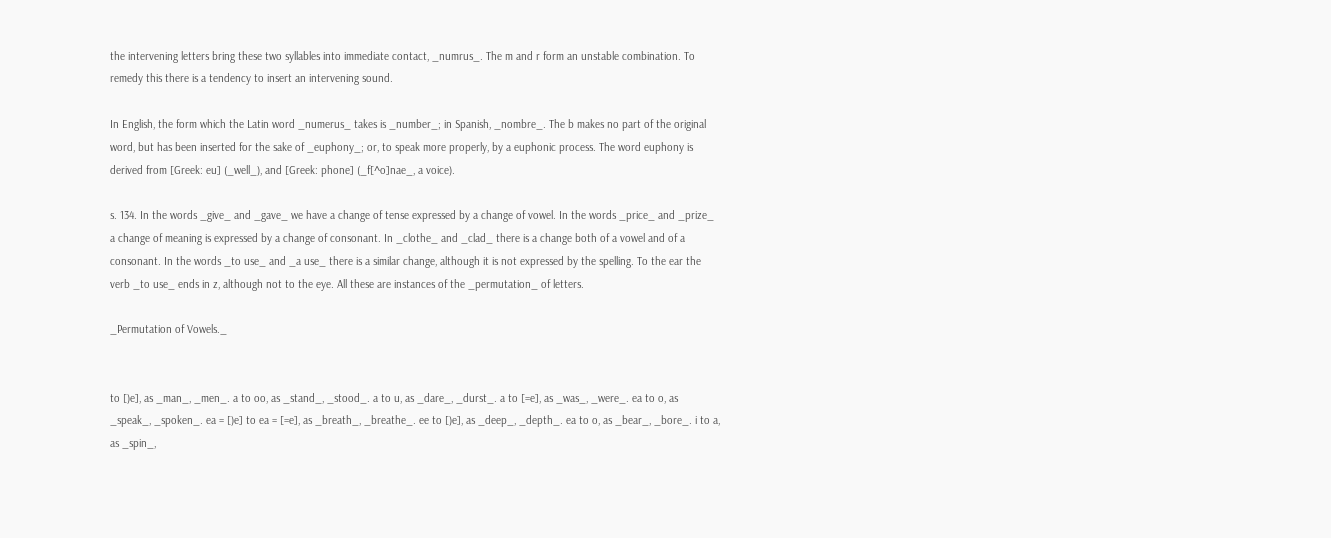the intervening letters bring these two syllables into immediate contact, _numrus_. The m and r form an unstable combination. To remedy this there is a tendency to insert an intervening sound.

In English, the form which the Latin word _numerus_ takes is _number_; in Spanish, _nombre_. The b makes no part of the original word, but has been inserted for the sake of _euphony_; or, to speak more properly, by a euphonic process. The word euphony is derived from [Greek: eu] (_well_), and [Greek: phone] (_f[^o]nae_, a voice).

s. 134. In the words _give_ and _gave_ we have a change of tense expressed by a change of vowel. In the words _price_ and _prize_ a change of meaning is expressed by a change of consonant. In _clothe_ and _clad_ there is a change both of a vowel and of a consonant. In the words _to use_ and _a use_ there is a similar change, although it is not expressed by the spelling. To the ear the verb _to use_ ends in z, although not to the eye. All these are instances of the _permutation_ of letters.

_Permutation of Vowels._


to [)e], as _man_, _men_. a to oo, as _stand_, _stood_. a to u, as _dare_, _durst_. a to [=e], as _was_, _were_. ea to o, as _speak_, _spoken_. ea = [)e] to ea = [=e], as _breath_, _breathe_. ee to [)e], as _deep_, _depth_. ea to o, as _bear_, _bore_. i to a, as _spin_,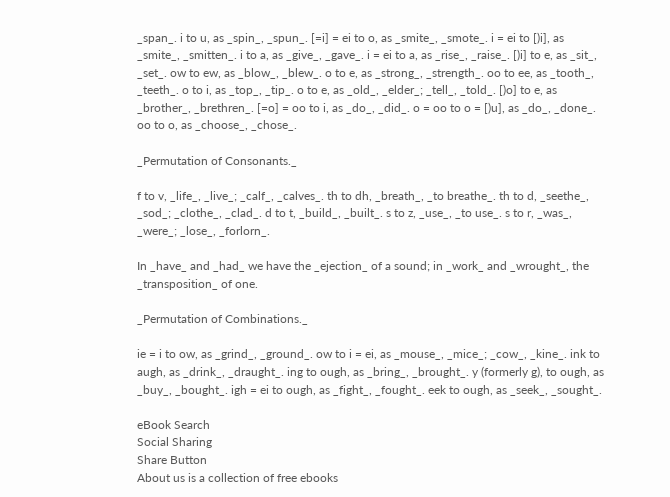_span_. i to u, as _spin_, _spun_. [=i] = ei to o, as _smite_, _smote_. i = ei to [)i], as _smite_, _smitten_. i to a, as _give_, _gave_. i = ei to a, as _rise_, _raise_. [)i] to e, as _sit_, _set_. ow to ew, as _blow_, _blew_. o to e, as _strong_, _strength_. oo to ee, as _tooth_, _teeth_. o to i, as _top_, _tip_. o to e, as _old_, _elder_; _tell_, _told_. [)o] to e, as _brother_, _brethren_. [=o] = oo to i, as _do_, _did_. o = oo to o = [)u], as _do_, _done_. oo to o, as _choose_, _chose_.

_Permutation of Consonants._

f to v, _life_, _live_; _calf_, _calves_. th to dh, _breath_, _to breathe_. th to d, _seethe_, _sod_; _clothe_, _clad_. d to t, _build_, _built_. s to z, _use_, _to use_. s to r, _was_, _were_; _lose_, _forlorn_.

In _have_ and _had_ we have the _ejection_ of a sound; in _work_ and _wrought_, the _transposition_ of one.

_Permutation of Combinations._

ie = i to ow, as _grind_, _ground_. ow to i = ei, as _mouse_, _mice_; _cow_, _kine_. ink to augh, as _drink_, _draught_. ing to ough, as _bring_, _brought_. y (formerly g), to ough, as _buy_, _bought_. igh = ei to ough, as _fight_, _fought_. eek to ough, as _seek_, _sought_.

eBook Search
Social Sharing
Share Button
About us is a collection of free ebooks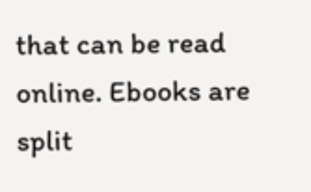that can be read online. Ebooks are split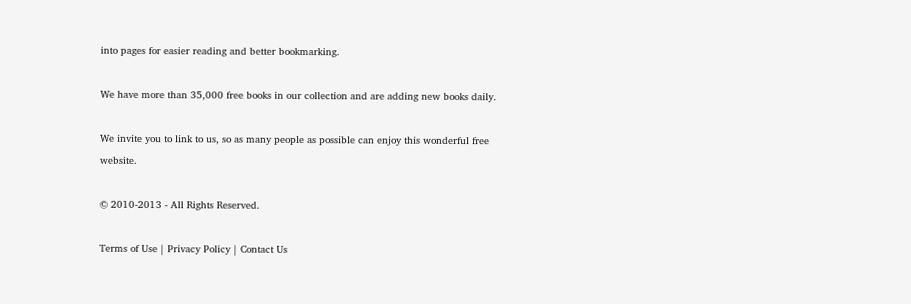into pages for easier reading and better bookmarking.

We have more than 35,000 free books in our collection and are adding new books daily.

We invite you to link to us, so as many people as possible can enjoy this wonderful free website.

© 2010-2013 - All Rights Reserved.

Terms of Use | Privacy Policy | Contact Us